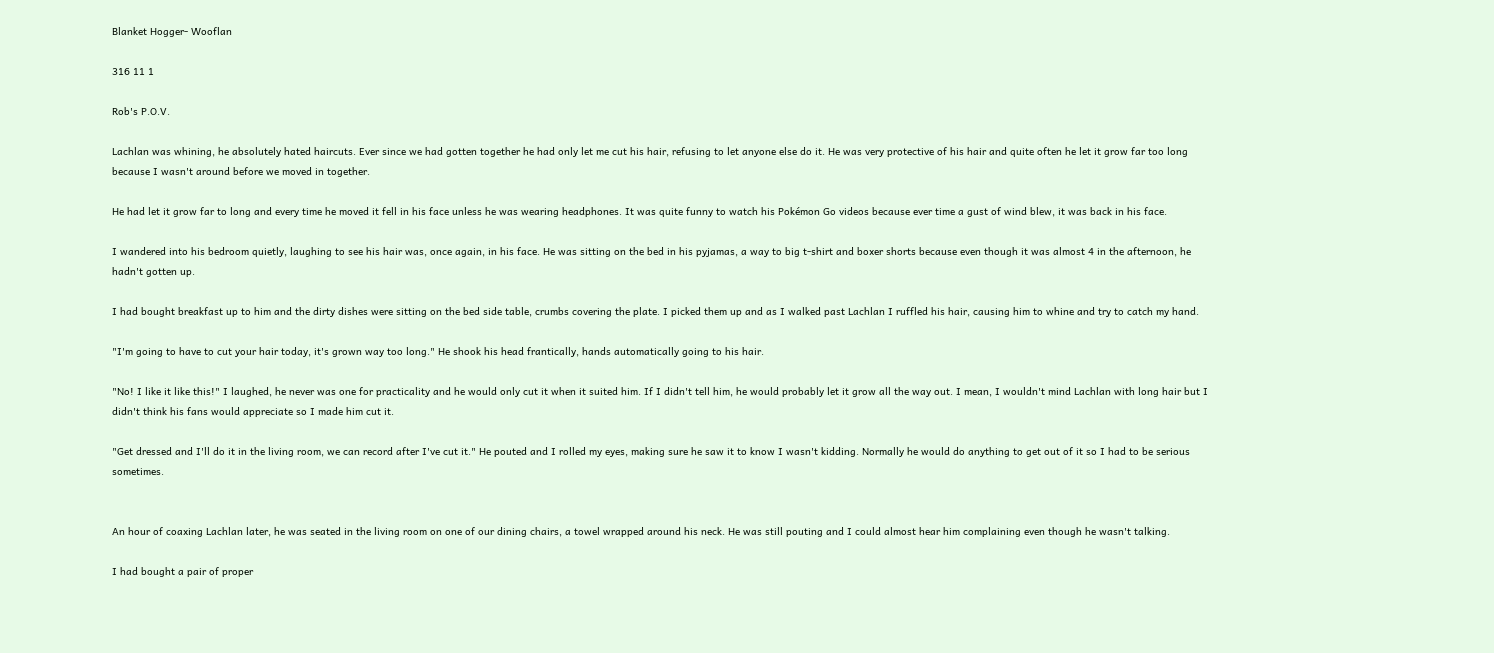Blanket Hogger- Wooflan

316 11 1

Rob's P.O.V.

Lachlan was whining, he absolutely hated haircuts. Ever since we had gotten together he had only let me cut his hair, refusing to let anyone else do it. He was very protective of his hair and quite often he let it grow far too long because I wasn't around before we moved in together.

He had let it grow far to long and every time he moved it fell in his face unless he was wearing headphones. It was quite funny to watch his Pokémon Go videos because ever time a gust of wind blew, it was back in his face.

I wandered into his bedroom quietly, laughing to see his hair was, once again, in his face. He was sitting on the bed in his pyjamas, a way to big t-shirt and boxer shorts because even though it was almost 4 in the afternoon, he hadn't gotten up.

I had bought breakfast up to him and the dirty dishes were sitting on the bed side table, crumbs covering the plate. I picked them up and as I walked past Lachlan I ruffled his hair, causing him to whine and try to catch my hand.

"I'm going to have to cut your hair today, it's grown way too long." He shook his head frantically, hands automatically going to his hair.

"No! I like it like this!" I laughed, he never was one for practicality and he would only cut it when it suited him. If I didn't tell him, he would probably let it grow all the way out. I mean, I wouldn't mind Lachlan with long hair but I didn't think his fans would appreciate so I made him cut it.

"Get dressed and I'll do it in the living room, we can record after I've cut it." He pouted and I rolled my eyes, making sure he saw it to know I wasn't kidding. Normally he would do anything to get out of it so I had to be serious sometimes.


An hour of coaxing Lachlan later, he was seated in the living room on one of our dining chairs, a towel wrapped around his neck. He was still pouting and I could almost hear him complaining even though he wasn't talking.

I had bought a pair of proper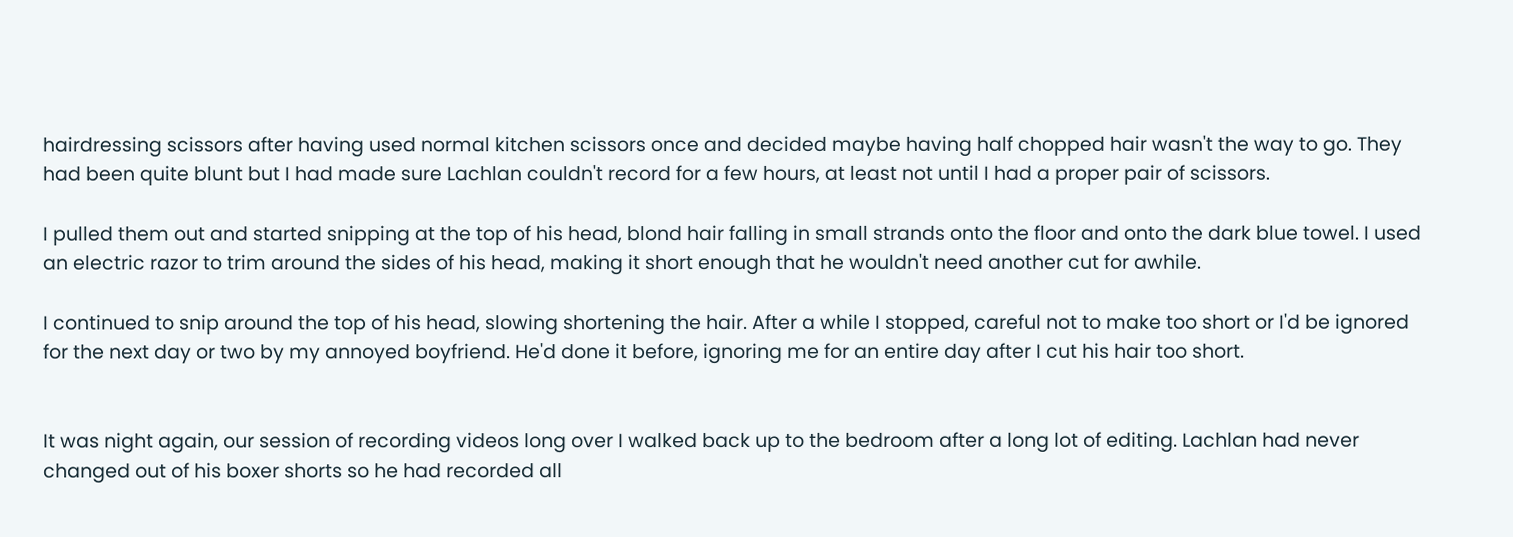hairdressing scissors after having used normal kitchen scissors once and decided maybe having half chopped hair wasn't the way to go. They had been quite blunt but I had made sure Lachlan couldn't record for a few hours, at least not until I had a proper pair of scissors.

I pulled them out and started snipping at the top of his head, blond hair falling in small strands onto the floor and onto the dark blue towel. I used an electric razor to trim around the sides of his head, making it short enough that he wouldn't need another cut for awhile.

I continued to snip around the top of his head, slowing shortening the hair. After a while I stopped, careful not to make too short or I'd be ignored for the next day or two by my annoyed boyfriend. He'd done it before, ignoring me for an entire day after I cut his hair too short.


It was night again, our session of recording videos long over I walked back up to the bedroom after a long lot of editing. Lachlan had never changed out of his boxer shorts so he had recorded all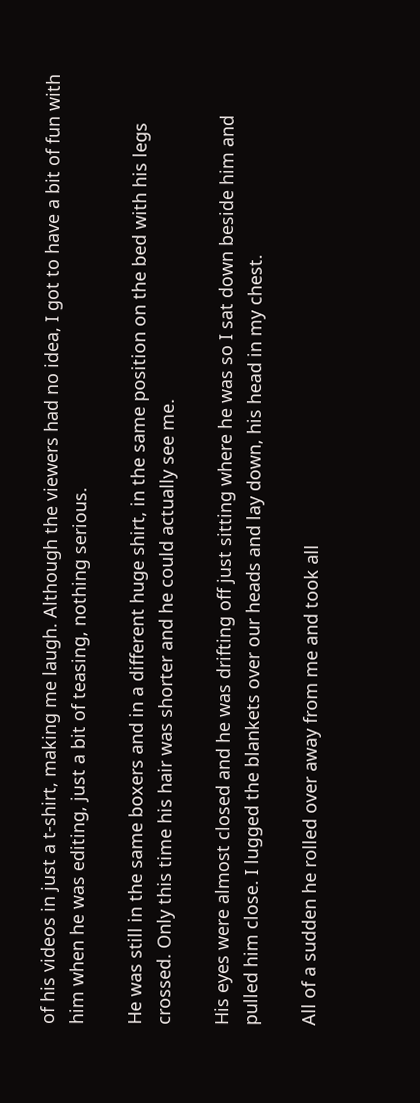of his videos in just a t-shirt, making me laugh. Although the viewers had no idea, I got to have a bit of fun with him when he was editing, just a bit of teasing, nothing serious.

He was still in the same boxers and in a different huge shirt, in the same position on the bed with his legs crossed. Only this time his hair was shorter and he could actually see me.

His eyes were almost closed and he was drifting off just sitting where he was so I sat down beside him and pulled him close. I lugged the blankets over our heads and lay down, his head in my chest.

All of a sudden he rolled over away from me and took all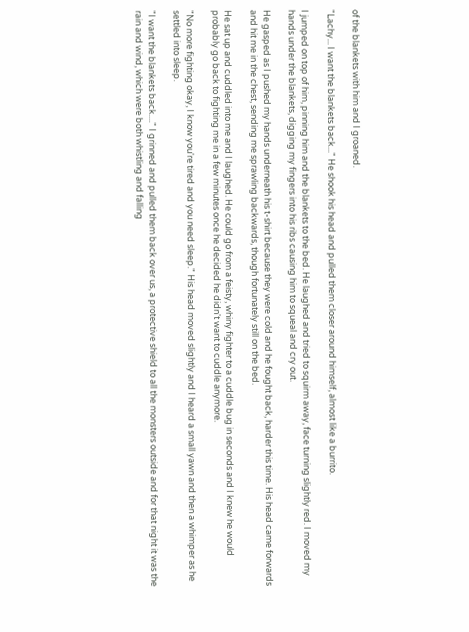of the blankets with him and I groaned.

"Lachy... I want the blankets back..." He shook his head and pulled them closer around himself, almost like a burrito.

I jumped on top of him, pinning him and the blankets to the bed. He laughed and tried to squirm away, face turning slightly red. I moved my hands under the blankets, digging my fingers into his ribs causing him to squeal and cry out.

He gasped as I pushed my hands underneath his t-shirt because they were cold and he fought back, harder this time. His head came forwards and hit me in the chest, sending me sprawling backwards, though fortunately still on the bed.

He sat up and cuddled into me and I laughed. He could go from a feisty, whiny fighter to a cuddle bug in seconds and I knew he would probably go back to fighting me in a few minutes once he decided he didn't want to cuddle anymore.

"No more fighting okay, I know you're tired and you need sleep." His head moved slightly and I heard a small yawn and then a whimper as he settled into sleep.

"I want the blankets back...." I grinned and pulled them back over us, a protective shield to all the monsters outside and for that night it was the rain and wind, which were both whistling and falling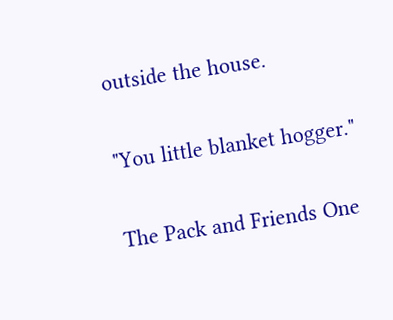outside the house.

"You little blanket hogger."

The Pack and Friends One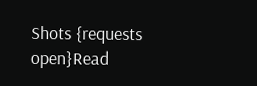Shots {requests open}Read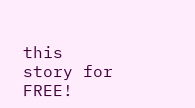this story for FREE!